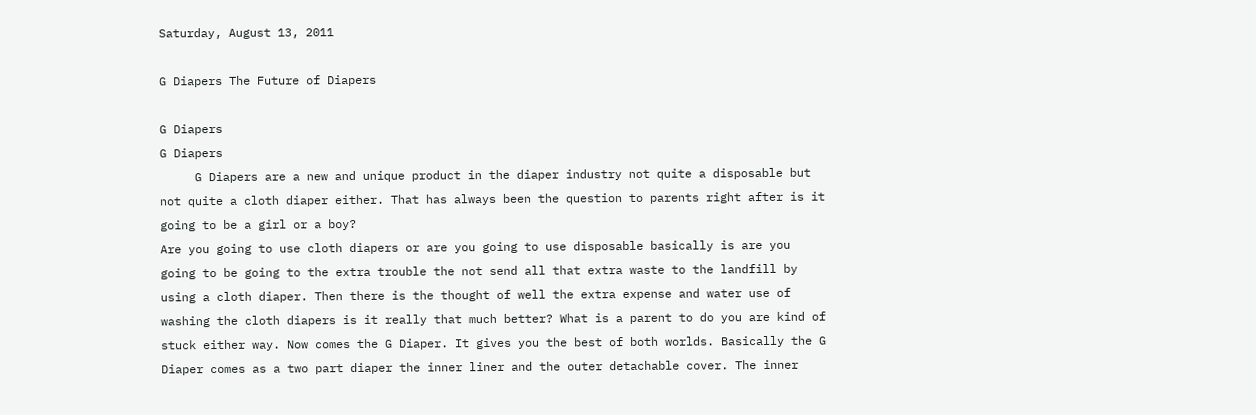Saturday, August 13, 2011

G Diapers The Future of Diapers

G Diapers
G Diapers
     G Diapers are a new and unique product in the diaper industry not quite a disposable but not quite a cloth diaper either. That has always been the question to parents right after is it going to be a girl or a boy?
Are you going to use cloth diapers or are you going to use disposable basically is are you going to be going to the extra trouble the not send all that extra waste to the landfill by using a cloth diaper. Then there is the thought of well the extra expense and water use of washing the cloth diapers is it really that much better? What is a parent to do you are kind of stuck either way. Now comes the G Diaper. It gives you the best of both worlds. Basically the G Diaper comes as a two part diaper the inner liner and the outer detachable cover. The inner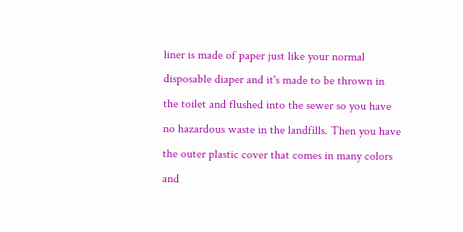liner is made of paper just like your normal disposable diaper and it's made to be thrown in the toilet and flushed into the sewer so you have no hazardous waste in the landfills. Then you have the outer plastic cover that comes in many colors and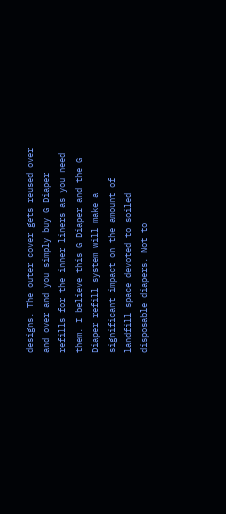designs. The outer cover gets reused over and over and you simply buy G Diaper refills for the inner liners as you need them. I believe this G Diaper and the G Diaper refill system will make a significant impact on the amount of landfill space devoted to soiled disposable diapers. Not to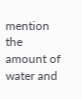mention the amount of water and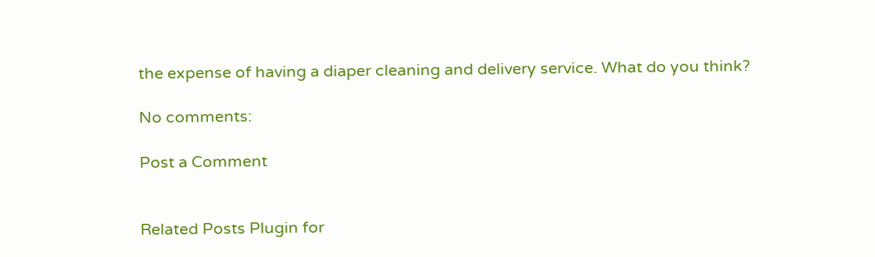the expense of having a diaper cleaning and delivery service. What do you think?

No comments:

Post a Comment


Related Posts Plugin for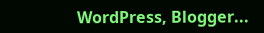WordPress, Blogger...